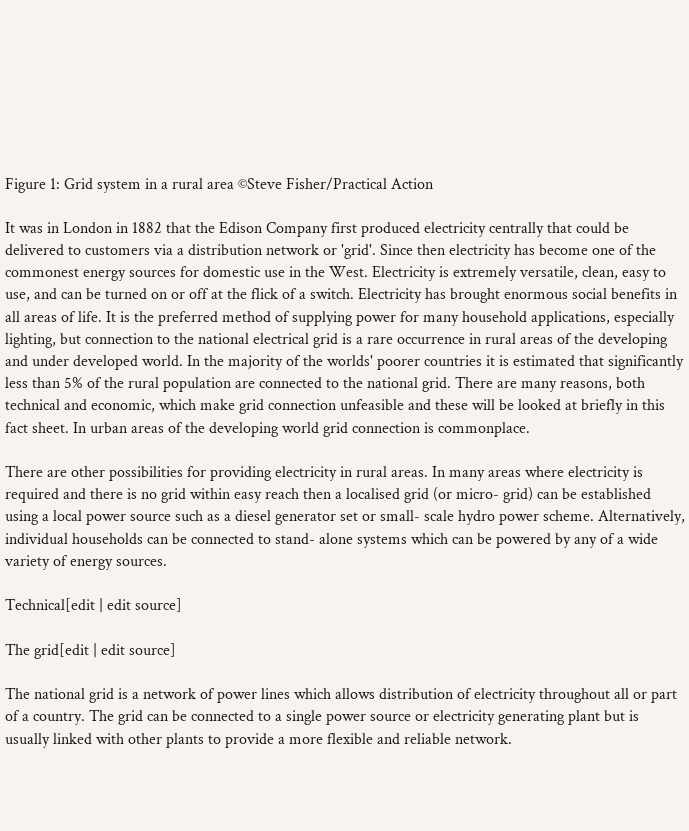Figure 1: Grid system in a rural area ©Steve Fisher/Practical Action

It was in London in 1882 that the Edison Company first produced electricity centrally that could be delivered to customers via a distribution network or 'grid'. Since then electricity has become one of the commonest energy sources for domestic use in the West. Electricity is extremely versatile, clean, easy to use, and can be turned on or off at the flick of a switch. Electricity has brought enormous social benefits in all areas of life. It is the preferred method of supplying power for many household applications, especially lighting, but connection to the national electrical grid is a rare occurrence in rural areas of the developing and under developed world. In the majority of the worlds' poorer countries it is estimated that significantly less than 5% of the rural population are connected to the national grid. There are many reasons, both technical and economic, which make grid connection unfeasible and these will be looked at briefly in this fact sheet. In urban areas of the developing world grid connection is commonplace.

There are other possibilities for providing electricity in rural areas. In many areas where electricity is required and there is no grid within easy reach then a localised grid (or micro- grid) can be established using a local power source such as a diesel generator set or small- scale hydro power scheme. Alternatively, individual households can be connected to stand- alone systems which can be powered by any of a wide variety of energy sources.

Technical[edit | edit source]

The grid[edit | edit source]

The national grid is a network of power lines which allows distribution of electricity throughout all or part of a country. The grid can be connected to a single power source or electricity generating plant but is usually linked with other plants to provide a more flexible and reliable network.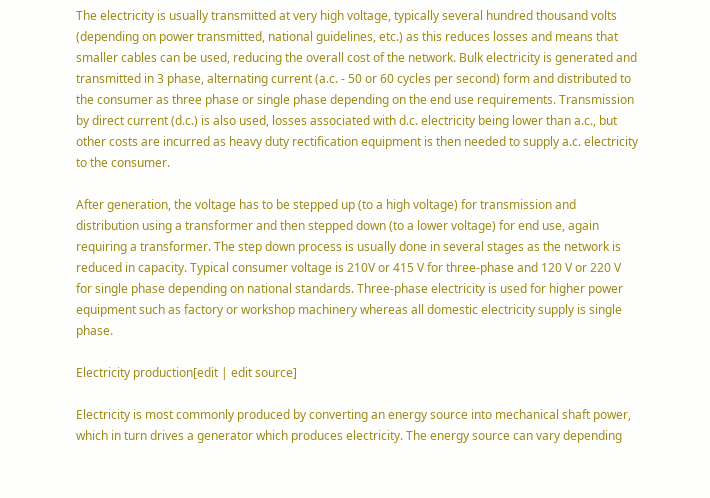The electricity is usually transmitted at very high voltage, typically several hundred thousand volts (depending on power transmitted, national guidelines, etc.) as this reduces losses and means that smaller cables can be used, reducing the overall cost of the network. Bulk electricity is generated and transmitted in 3 phase, alternating current (a.c. - 50 or 60 cycles per second) form and distributed to the consumer as three phase or single phase depending on the end use requirements. Transmission by direct current (d.c.) is also used, losses associated with d.c. electricity being lower than a.c., but other costs are incurred as heavy duty rectification equipment is then needed to supply a.c. electricity to the consumer.

After generation, the voltage has to be stepped up (to a high voltage) for transmission and distribution using a transformer and then stepped down (to a lower voltage) for end use, again requiring a transformer. The step down process is usually done in several stages as the network is reduced in capacity. Typical consumer voltage is 210V or 415 V for three-phase and 120 V or 220 V for single phase depending on national standards. Three-phase electricity is used for higher power equipment such as factory or workshop machinery whereas all domestic electricity supply is single phase.

Electricity production[edit | edit source]

Electricity is most commonly produced by converting an energy source into mechanical shaft power, which in turn drives a generator which produces electricity. The energy source can vary depending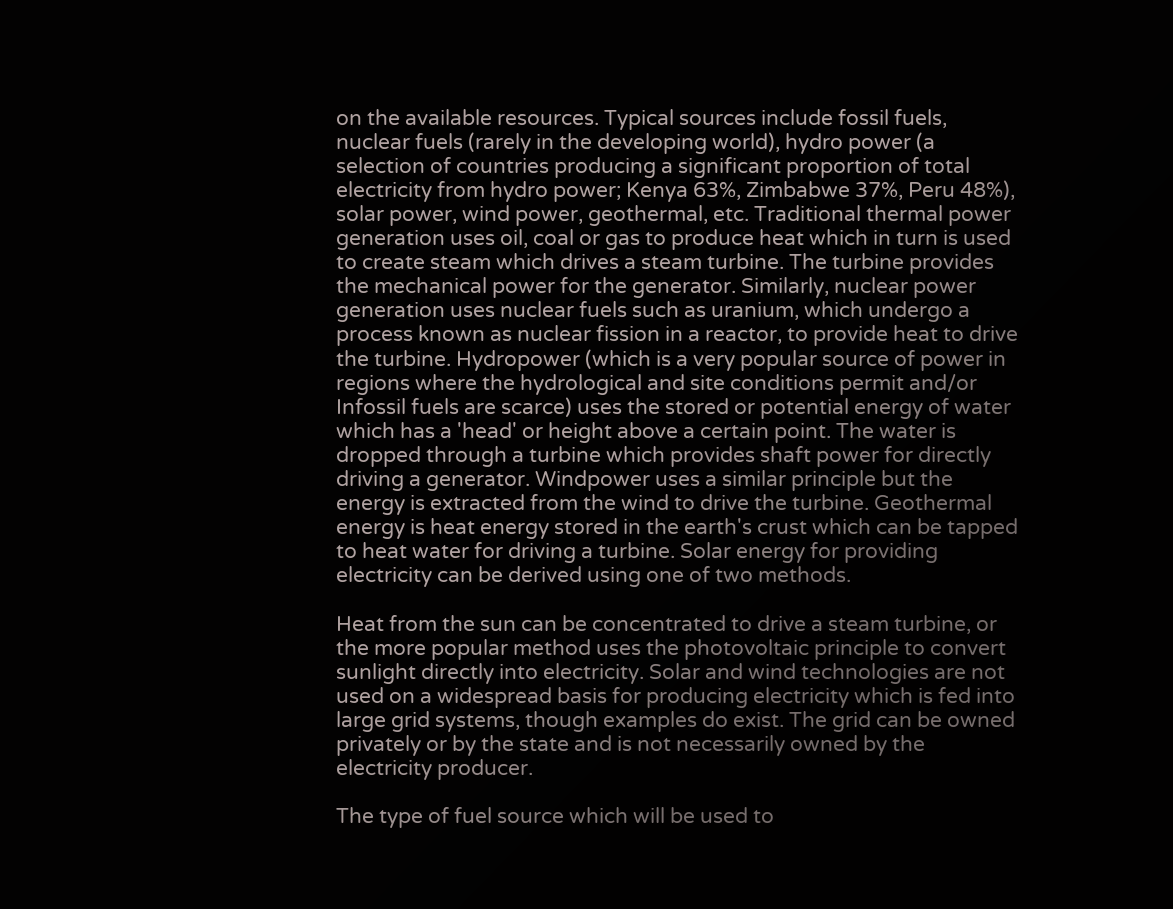on the available resources. Typical sources include fossil fuels, nuclear fuels (rarely in the developing world), hydro power (a selection of countries producing a significant proportion of total electricity from hydro power; Kenya 63%, Zimbabwe 37%, Peru 48%), solar power, wind power, geothermal, etc. Traditional thermal power generation uses oil, coal or gas to produce heat which in turn is used to create steam which drives a steam turbine. The turbine provides the mechanical power for the generator. Similarly, nuclear power generation uses nuclear fuels such as uranium, which undergo a process known as nuclear fission in a reactor, to provide heat to drive the turbine. Hydropower (which is a very popular source of power in regions where the hydrological and site conditions permit and/or Infossil fuels are scarce) uses the stored or potential energy of water which has a 'head' or height above a certain point. The water is dropped through a turbine which provides shaft power for directly driving a generator. Windpower uses a similar principle but the energy is extracted from the wind to drive the turbine. Geothermal energy is heat energy stored in the earth's crust which can be tapped to heat water for driving a turbine. Solar energy for providing electricity can be derived using one of two methods.

Heat from the sun can be concentrated to drive a steam turbine, or the more popular method uses the photovoltaic principle to convert sunlight directly into electricity. Solar and wind technologies are not used on a widespread basis for producing electricity which is fed into large grid systems, though examples do exist. The grid can be owned privately or by the state and is not necessarily owned by the electricity producer.

The type of fuel source which will be used to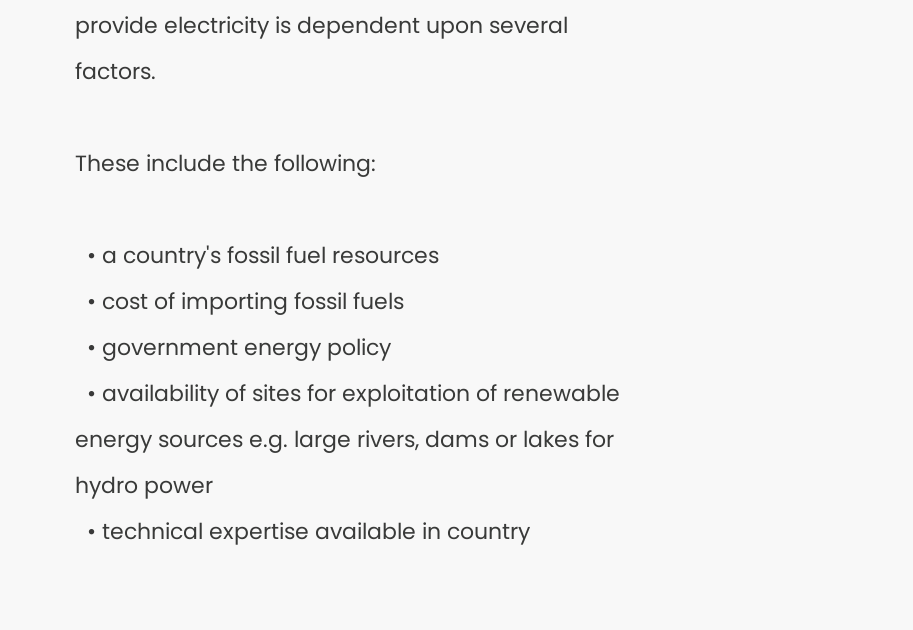provide electricity is dependent upon several factors.

These include the following:

  • a country's fossil fuel resources
  • cost of importing fossil fuels
  • government energy policy
  • availability of sites for exploitation of renewable energy sources e.g. large rivers, dams or lakes for hydro power
  • technical expertise available in country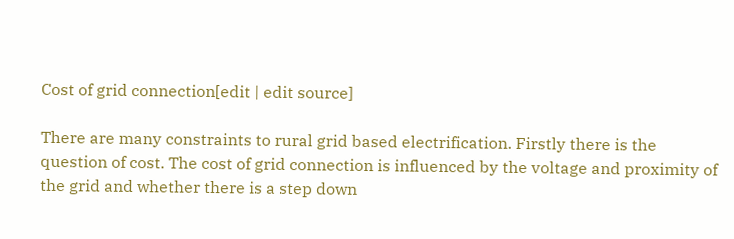Cost of grid connection[edit | edit source]

There are many constraints to rural grid based electrification. Firstly there is the question of cost. The cost of grid connection is influenced by the voltage and proximity of the grid and whether there is a step down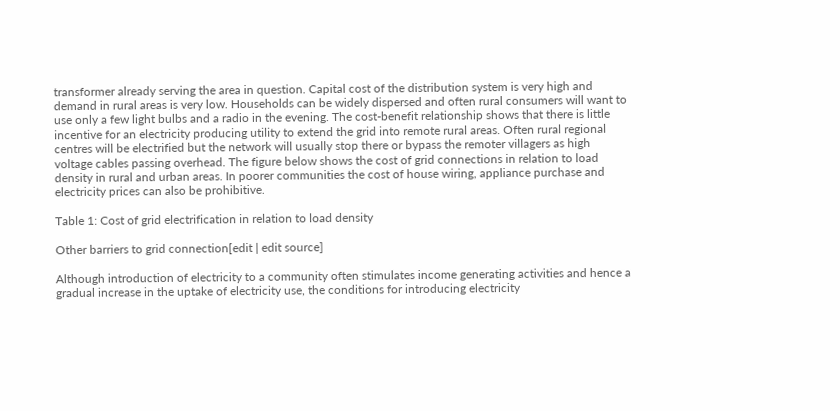transformer already serving the area in question. Capital cost of the distribution system is very high and demand in rural areas is very low. Households can be widely dispersed and often rural consumers will want to use only a few light bulbs and a radio in the evening. The cost-benefit relationship shows that there is little incentive for an electricity producing utility to extend the grid into remote rural areas. Often rural regional centres will be electrified but the network will usually stop there or bypass the remoter villagers as high voltage cables passing overhead. The figure below shows the cost of grid connections in relation to load density in rural and urban areas. In poorer communities the cost of house wiring, appliance purchase and electricity prices can also be prohibitive.

Table 1: Cost of grid electrification in relation to load density

Other barriers to grid connection[edit | edit source]

Although introduction of electricity to a community often stimulates income generating activities and hence a gradual increase in the uptake of electricity use, the conditions for introducing electricity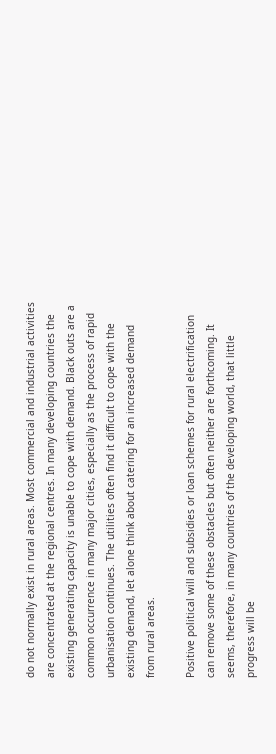do not normally exist in rural areas. Most commercial and industrial activities are concentrated at the regional centres. In many developing countries the existing generating capacity is unable to cope with demand. Black outs are a common occurrence in many major cities, especially as the process of rapid urbanisation continues. The utilities often find it difficult to cope with the existing demand, let alone think about catering for an increased demand from rural areas.

Positive political will and subsidies or loan schemes for rural electrification can remove some of these obstacles but often neither are forthcoming. It seems, therefore, in many countries of the developing world, that little progress will be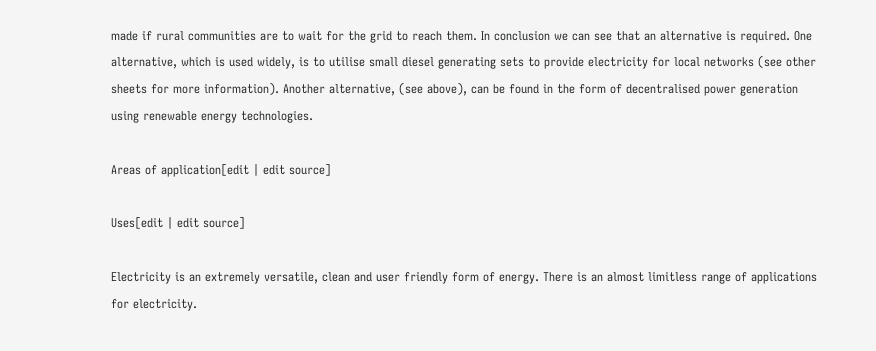made if rural communities are to wait for the grid to reach them. In conclusion we can see that an alternative is required. One alternative, which is used widely, is to utilise small diesel generating sets to provide electricity for local networks (see other sheets for more information). Another alternative, (see above), can be found in the form of decentralised power generation using renewable energy technologies.

Areas of application[edit | edit source]

Uses[edit | edit source]

Electricity is an extremely versatile, clean and user friendly form of energy. There is an almost limitless range of applications for electricity.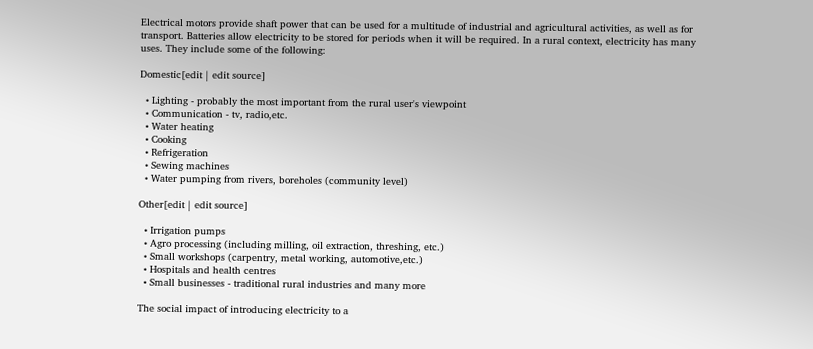Electrical motors provide shaft power that can be used for a multitude of industrial and agricultural activities, as well as for transport. Batteries allow electricity to be stored for periods when it will be required. In a rural context, electricity has many uses. They include some of the following:

Domestic[edit | edit source]

  • Lighting - probably the most important from the rural user's viewpoint
  • Communication - tv, radio,etc.
  • Water heating
  • Cooking
  • Refrigeration
  • Sewing machines
  • Water pumping from rivers, boreholes (community level)

Other[edit | edit source]

  • Irrigation pumps
  • Agro processing (including milling, oil extraction, threshing, etc.)
  • Small workshops (carpentry, metal working, automotive,etc.)
  • Hospitals and health centres
  • Small businesses - traditional rural industries and many more

The social impact of introducing electricity to a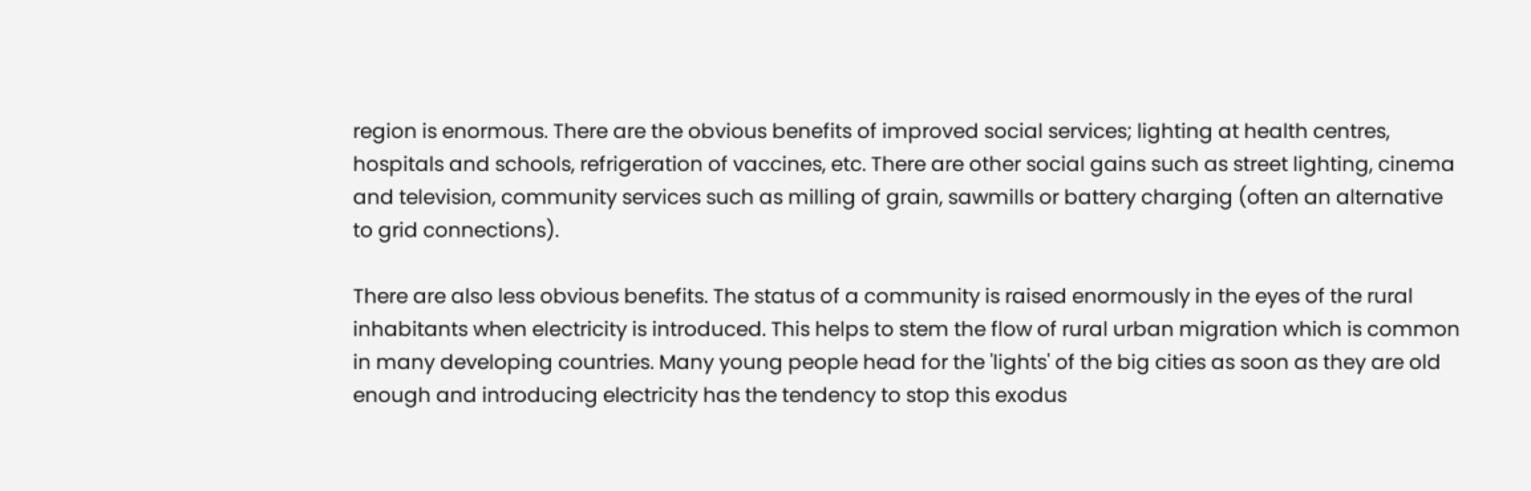region is enormous. There are the obvious benefits of improved social services; lighting at health centres, hospitals and schools, refrigeration of vaccines, etc. There are other social gains such as street lighting, cinema and television, community services such as milling of grain, sawmills or battery charging (often an alternative to grid connections).

There are also less obvious benefits. The status of a community is raised enormously in the eyes of the rural inhabitants when electricity is introduced. This helps to stem the flow of rural urban migration which is common in many developing countries. Many young people head for the 'lights' of the big cities as soon as they are old enough and introducing electricity has the tendency to stop this exodus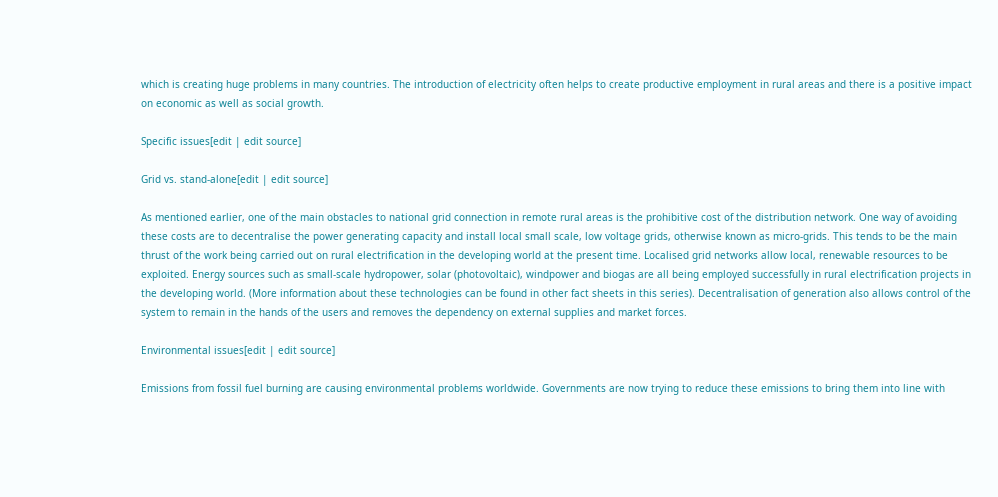which is creating huge problems in many countries. The introduction of electricity often helps to create productive employment in rural areas and there is a positive impact on economic as well as social growth.

Specific issues[edit | edit source]

Grid vs. stand-alone[edit | edit source]

As mentioned earlier, one of the main obstacles to national grid connection in remote rural areas is the prohibitive cost of the distribution network. One way of avoiding these costs are to decentralise the power generating capacity and install local small scale, low voltage grids, otherwise known as micro-grids. This tends to be the main thrust of the work being carried out on rural electrification in the developing world at the present time. Localised grid networks allow local, renewable resources to be exploited. Energy sources such as small-scale hydropower, solar (photovoltaic), windpower and biogas are all being employed successfully in rural electrification projects in the developing world. (More information about these technologies can be found in other fact sheets in this series). Decentralisation of generation also allows control of the system to remain in the hands of the users and removes the dependency on external supplies and market forces.

Environmental issues[edit | edit source]

Emissions from fossil fuel burning are causing environmental problems worldwide. Governments are now trying to reduce these emissions to bring them into line with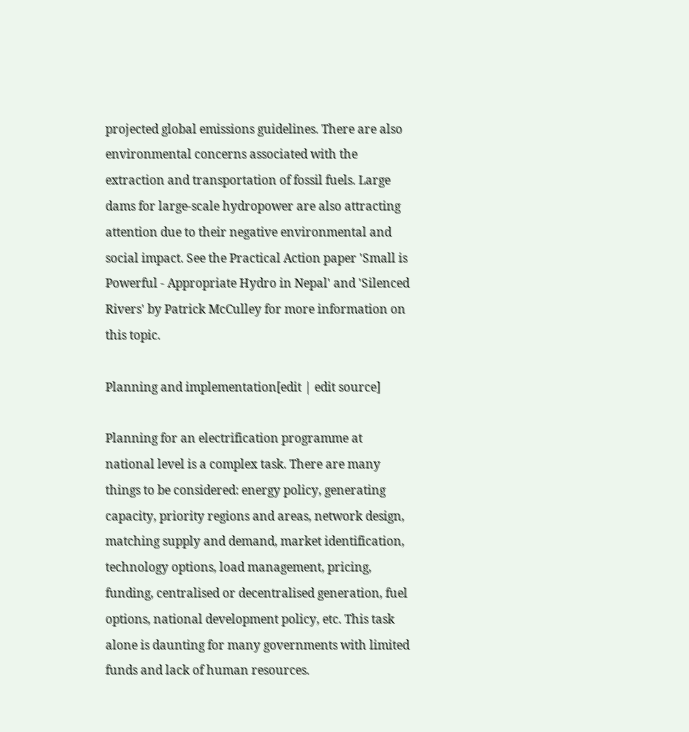projected global emissions guidelines. There are also environmental concerns associated with the extraction and transportation of fossil fuels. Large dams for large-scale hydropower are also attracting attention due to their negative environmental and social impact. See the Practical Action paper 'Small is Powerful - Appropriate Hydro in Nepal' and 'Silenced Rivers' by Patrick McCulley for more information on this topic.

Planning and implementation[edit | edit source]

Planning for an electrification programme at national level is a complex task. There are many things to be considered: energy policy, generating capacity, priority regions and areas, network design, matching supply and demand, market identification, technology options, load management, pricing, funding, centralised or decentralised generation, fuel options, national development policy, etc. This task alone is daunting for many governments with limited funds and lack of human resources.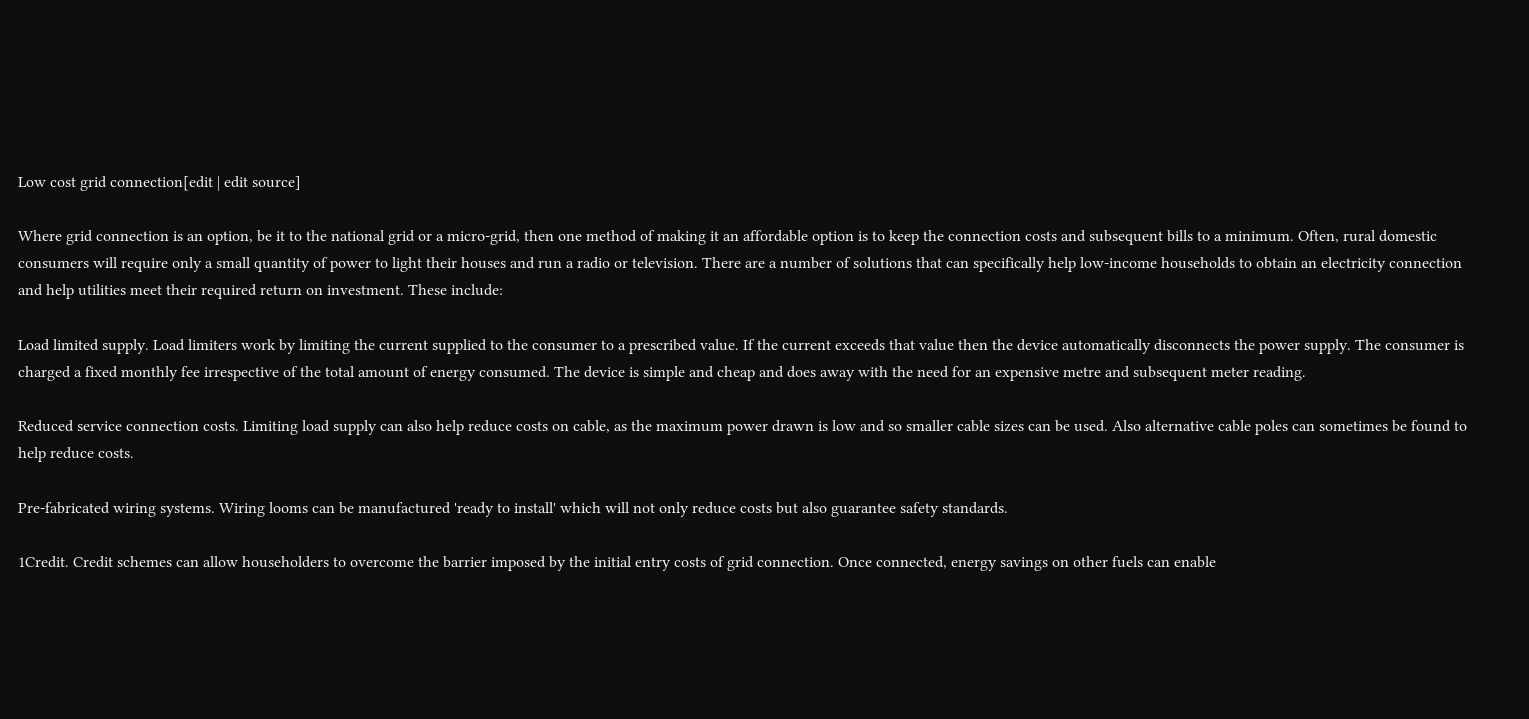Low cost grid connection[edit | edit source]

Where grid connection is an option, be it to the national grid or a micro-grid, then one method of making it an affordable option is to keep the connection costs and subsequent bills to a minimum. Often, rural domestic consumers will require only a small quantity of power to light their houses and run a radio or television. There are a number of solutions that can specifically help low-income households to obtain an electricity connection and help utilities meet their required return on investment. These include:

Load limited supply. Load limiters work by limiting the current supplied to the consumer to a prescribed value. If the current exceeds that value then the device automatically disconnects the power supply. The consumer is charged a fixed monthly fee irrespective of the total amount of energy consumed. The device is simple and cheap and does away with the need for an expensive metre and subsequent meter reading.

Reduced service connection costs. Limiting load supply can also help reduce costs on cable, as the maximum power drawn is low and so smaller cable sizes can be used. Also alternative cable poles can sometimes be found to help reduce costs.

Pre-fabricated wiring systems. Wiring looms can be manufactured 'ready to install' which will not only reduce costs but also guarantee safety standards.

1Credit. Credit schemes can allow householders to overcome the barrier imposed by the initial entry costs of grid connection. Once connected, energy savings on other fuels can enable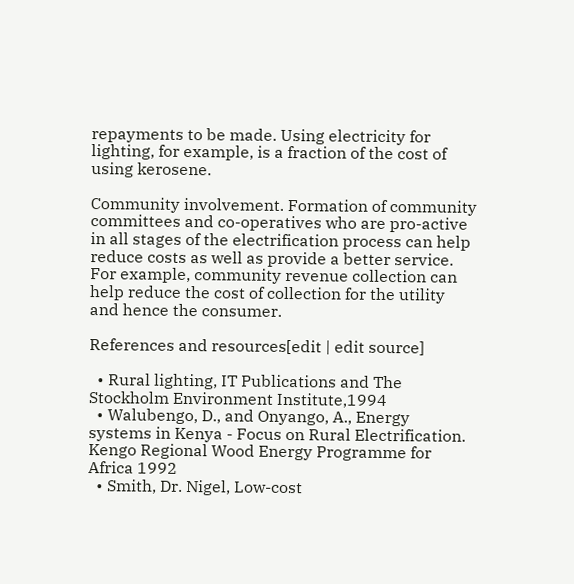repayments to be made. Using electricity for lighting, for example, is a fraction of the cost of using kerosene.

Community involvement. Formation of community committees and co-operatives who are pro-active in all stages of the electrification process can help reduce costs as well as provide a better service. For example, community revenue collection can help reduce the cost of collection for the utility and hence the consumer.

References and resources[edit | edit source]

  • Rural lighting, IT Publications and The Stockholm Environment Institute,1994
  • Walubengo, D., and Onyango, A., Energy systems in Kenya - Focus on Rural Electrification. Kengo Regional Wood Energy Programme for Africa 1992
  • Smith, Dr. Nigel, Low-cost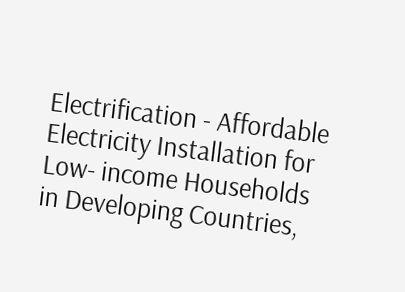Electrification - Affordable Electricity Installation for Low- income Households in Developing Countries,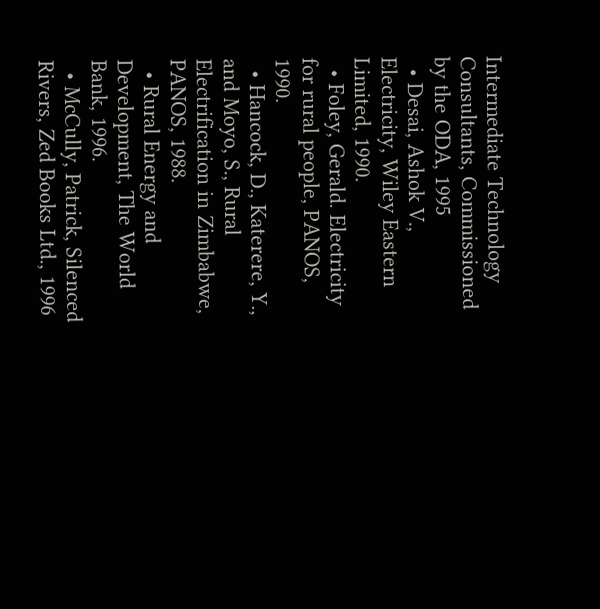Intermediate Technology Consultants, Commissioned by the ODA, 1995
  • Desai, Ashok V., Electricity, Wiley Eastern Limited, 1990.
  • Foley, Gerald. Electricity for rural people, PANOS, 1990.
  • Hancock, D., Katerere, Y., and Moyo, S., Rural Electrification in Zimbabwe, PANOS, 1988.
  • Rural Energy and Development, The World Bank, 1996.
  • McCully, Patrick, Silenced Rivers, Zed Books Ltd., 1996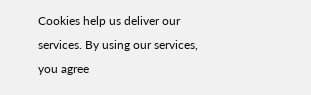Cookies help us deliver our services. By using our services, you agree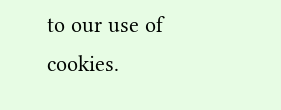to our use of cookies.